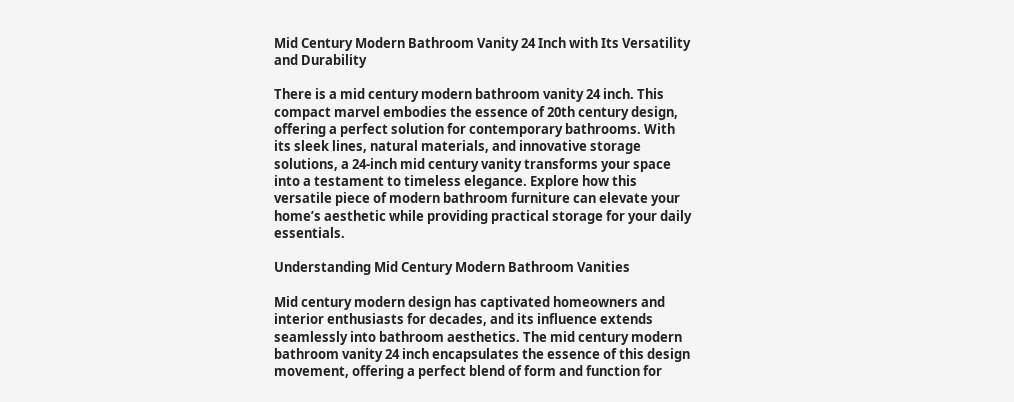Mid Century Modern Bathroom Vanity 24 Inch with Its Versatility and Durability

There is a mid century modern bathroom vanity 24 inch. This compact marvel embodies the essence of 20th century design, offering a perfect solution for contemporary bathrooms. With its sleek lines, natural materials, and innovative storage solutions, a 24-inch mid century vanity transforms your space into a testament to timeless elegance. Explore how this versatile piece of modern bathroom furniture can elevate your home’s aesthetic while providing practical storage for your daily essentials.

Understanding Mid Century Modern Bathroom Vanities

Mid century modern design has captivated homeowners and interior enthusiasts for decades, and its influence extends seamlessly into bathroom aesthetics. The mid century modern bathroom vanity 24 inch encapsulates the essence of this design movement, offering a perfect blend of form and function for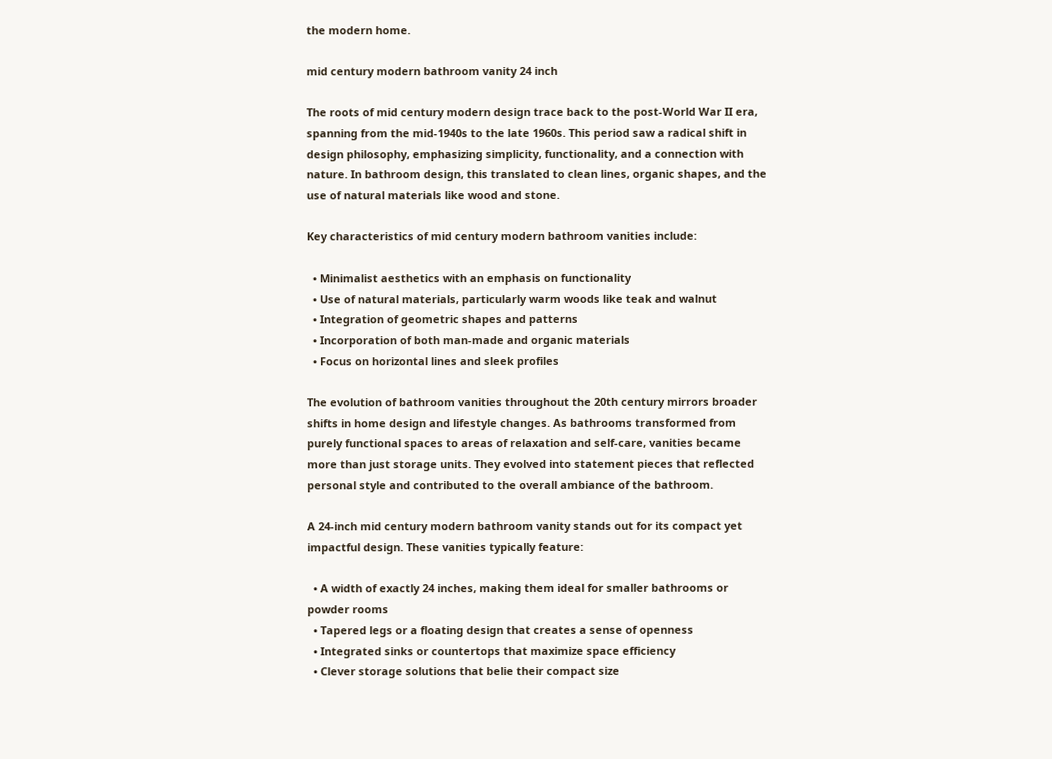the modern home.

mid century modern bathroom vanity 24 inch

The roots of mid century modern design trace back to the post-World War II era, spanning from the mid-1940s to the late 1960s. This period saw a radical shift in design philosophy, emphasizing simplicity, functionality, and a connection with nature. In bathroom design, this translated to clean lines, organic shapes, and the use of natural materials like wood and stone.

Key characteristics of mid century modern bathroom vanities include:

  • Minimalist aesthetics with an emphasis on functionality
  • Use of natural materials, particularly warm woods like teak and walnut
  • Integration of geometric shapes and patterns
  • Incorporation of both man-made and organic materials
  • Focus on horizontal lines and sleek profiles

The evolution of bathroom vanities throughout the 20th century mirrors broader shifts in home design and lifestyle changes. As bathrooms transformed from purely functional spaces to areas of relaxation and self-care, vanities became more than just storage units. They evolved into statement pieces that reflected personal style and contributed to the overall ambiance of the bathroom.

A 24-inch mid century modern bathroom vanity stands out for its compact yet impactful design. These vanities typically feature:

  • A width of exactly 24 inches, making them ideal for smaller bathrooms or powder rooms
  • Tapered legs or a floating design that creates a sense of openness
  • Integrated sinks or countertops that maximize space efficiency
  • Clever storage solutions that belie their compact size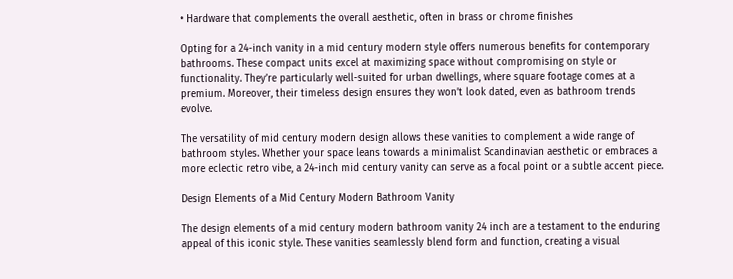• Hardware that complements the overall aesthetic, often in brass or chrome finishes

Opting for a 24-inch vanity in a mid century modern style offers numerous benefits for contemporary bathrooms. These compact units excel at maximizing space without compromising on style or functionality. They’re particularly well-suited for urban dwellings, where square footage comes at a premium. Moreover, their timeless design ensures they won’t look dated, even as bathroom trends evolve.

The versatility of mid century modern design allows these vanities to complement a wide range of bathroom styles. Whether your space leans towards a minimalist Scandinavian aesthetic or embraces a more eclectic retro vibe, a 24-inch mid century vanity can serve as a focal point or a subtle accent piece.

Design Elements of a Mid Century Modern Bathroom Vanity

The design elements of a mid century modern bathroom vanity 24 inch are a testament to the enduring appeal of this iconic style. These vanities seamlessly blend form and function, creating a visual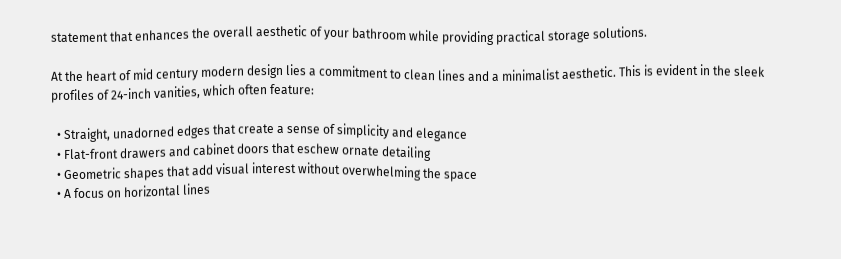statement that enhances the overall aesthetic of your bathroom while providing practical storage solutions.

At the heart of mid century modern design lies a commitment to clean lines and a minimalist aesthetic. This is evident in the sleek profiles of 24-inch vanities, which often feature:

  • Straight, unadorned edges that create a sense of simplicity and elegance
  • Flat-front drawers and cabinet doors that eschew ornate detailing
  • Geometric shapes that add visual interest without overwhelming the space
  • A focus on horizontal lines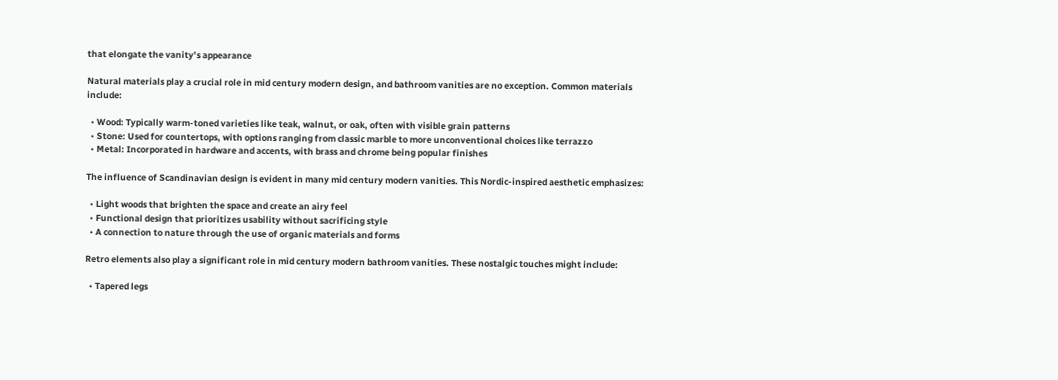that elongate the vanity’s appearance

Natural materials play a crucial role in mid century modern design, and bathroom vanities are no exception. Common materials include:

  • Wood: Typically warm-toned varieties like teak, walnut, or oak, often with visible grain patterns
  • Stone: Used for countertops, with options ranging from classic marble to more unconventional choices like terrazzo
  • Metal: Incorporated in hardware and accents, with brass and chrome being popular finishes

The influence of Scandinavian design is evident in many mid century modern vanities. This Nordic-inspired aesthetic emphasizes:

  • Light woods that brighten the space and create an airy feel
  • Functional design that prioritizes usability without sacrificing style
  • A connection to nature through the use of organic materials and forms

Retro elements also play a significant role in mid century modern bathroom vanities. These nostalgic touches might include:

  • Tapered legs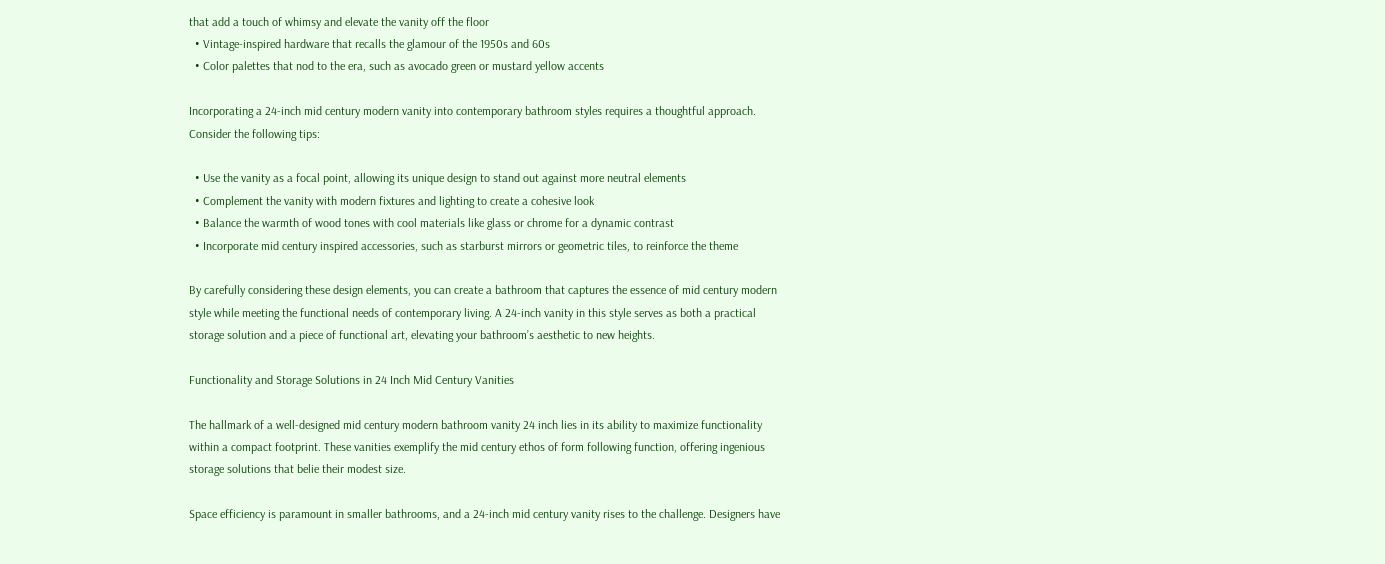that add a touch of whimsy and elevate the vanity off the floor
  • Vintage-inspired hardware that recalls the glamour of the 1950s and 60s
  • Color palettes that nod to the era, such as avocado green or mustard yellow accents

Incorporating a 24-inch mid century modern vanity into contemporary bathroom styles requires a thoughtful approach. Consider the following tips:

  • Use the vanity as a focal point, allowing its unique design to stand out against more neutral elements
  • Complement the vanity with modern fixtures and lighting to create a cohesive look
  • Balance the warmth of wood tones with cool materials like glass or chrome for a dynamic contrast
  • Incorporate mid century inspired accessories, such as starburst mirrors or geometric tiles, to reinforce the theme

By carefully considering these design elements, you can create a bathroom that captures the essence of mid century modern style while meeting the functional needs of contemporary living. A 24-inch vanity in this style serves as both a practical storage solution and a piece of functional art, elevating your bathroom’s aesthetic to new heights.

Functionality and Storage Solutions in 24 Inch Mid Century Vanities

The hallmark of a well-designed mid century modern bathroom vanity 24 inch lies in its ability to maximize functionality within a compact footprint. These vanities exemplify the mid century ethos of form following function, offering ingenious storage solutions that belie their modest size.

Space efficiency is paramount in smaller bathrooms, and a 24-inch mid century vanity rises to the challenge. Designers have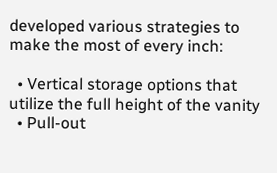developed various strategies to make the most of every inch:

  • Vertical storage options that utilize the full height of the vanity
  • Pull-out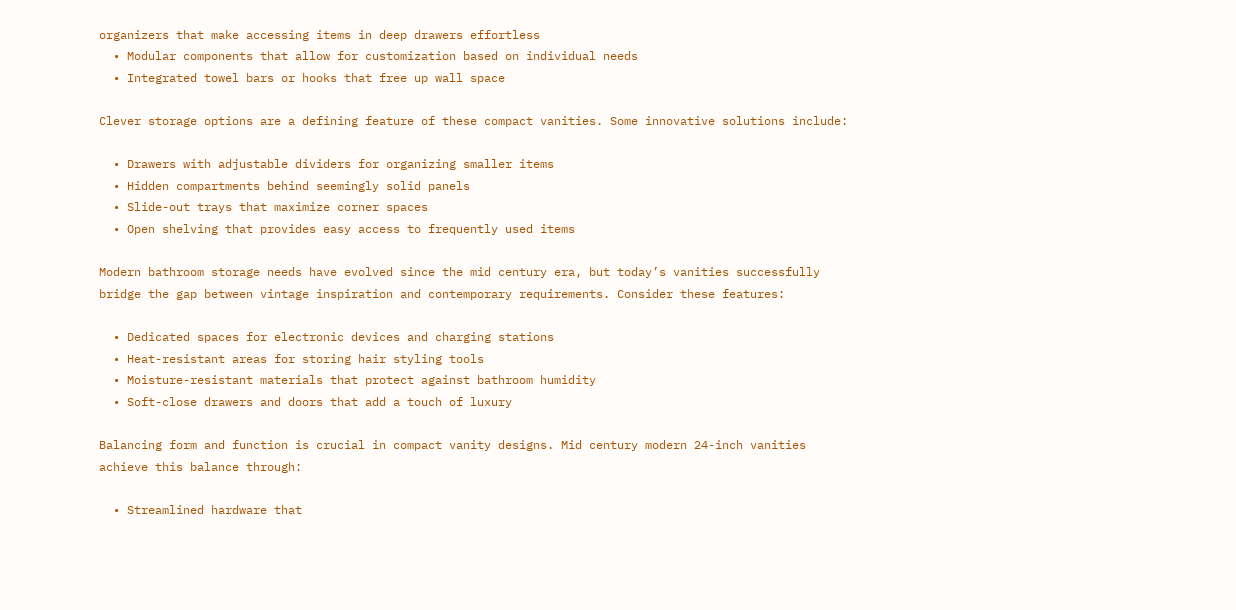organizers that make accessing items in deep drawers effortless
  • Modular components that allow for customization based on individual needs
  • Integrated towel bars or hooks that free up wall space

Clever storage options are a defining feature of these compact vanities. Some innovative solutions include:

  • Drawers with adjustable dividers for organizing smaller items
  • Hidden compartments behind seemingly solid panels
  • Slide-out trays that maximize corner spaces
  • Open shelving that provides easy access to frequently used items

Modern bathroom storage needs have evolved since the mid century era, but today’s vanities successfully bridge the gap between vintage inspiration and contemporary requirements. Consider these features:

  • Dedicated spaces for electronic devices and charging stations
  • Heat-resistant areas for storing hair styling tools
  • Moisture-resistant materials that protect against bathroom humidity
  • Soft-close drawers and doors that add a touch of luxury

Balancing form and function is crucial in compact vanity designs. Mid century modern 24-inch vanities achieve this balance through:

  • Streamlined hardware that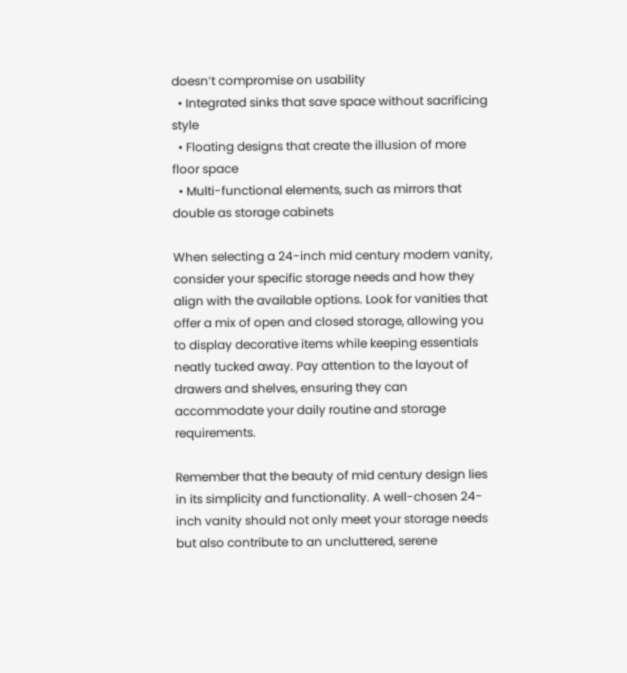doesn’t compromise on usability
  • Integrated sinks that save space without sacrificing style
  • Floating designs that create the illusion of more floor space
  • Multi-functional elements, such as mirrors that double as storage cabinets

When selecting a 24-inch mid century modern vanity, consider your specific storage needs and how they align with the available options. Look for vanities that offer a mix of open and closed storage, allowing you to display decorative items while keeping essentials neatly tucked away. Pay attention to the layout of drawers and shelves, ensuring they can accommodate your daily routine and storage requirements.

Remember that the beauty of mid century design lies in its simplicity and functionality. A well-chosen 24-inch vanity should not only meet your storage needs but also contribute to an uncluttered, serene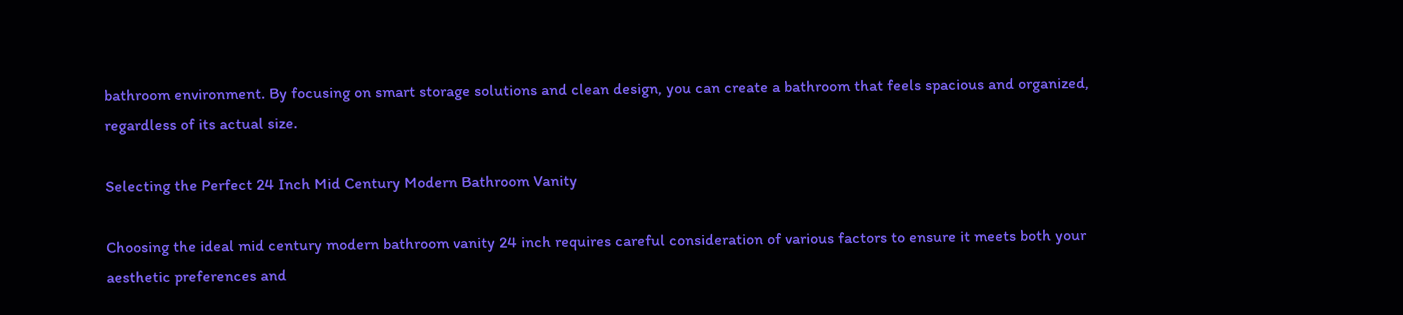bathroom environment. By focusing on smart storage solutions and clean design, you can create a bathroom that feels spacious and organized, regardless of its actual size.

Selecting the Perfect 24 Inch Mid Century Modern Bathroom Vanity

Choosing the ideal mid century modern bathroom vanity 24 inch requires careful consideration of various factors to ensure it meets both your aesthetic preferences and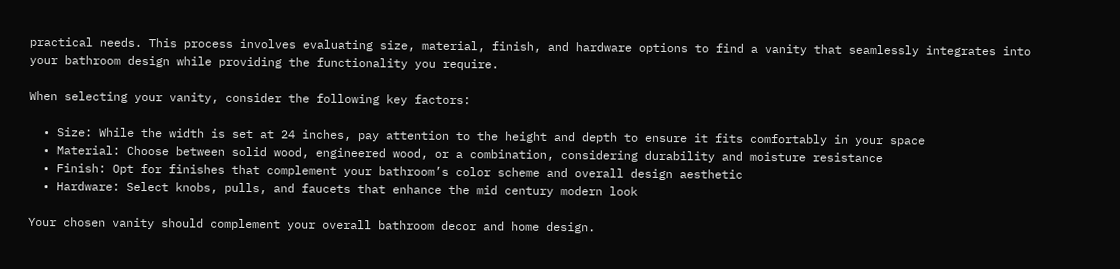practical needs. This process involves evaluating size, material, finish, and hardware options to find a vanity that seamlessly integrates into your bathroom design while providing the functionality you require.

When selecting your vanity, consider the following key factors:

  • Size: While the width is set at 24 inches, pay attention to the height and depth to ensure it fits comfortably in your space
  • Material: Choose between solid wood, engineered wood, or a combination, considering durability and moisture resistance
  • Finish: Opt for finishes that complement your bathroom’s color scheme and overall design aesthetic
  • Hardware: Select knobs, pulls, and faucets that enhance the mid century modern look

Your chosen vanity should complement your overall bathroom decor and home design.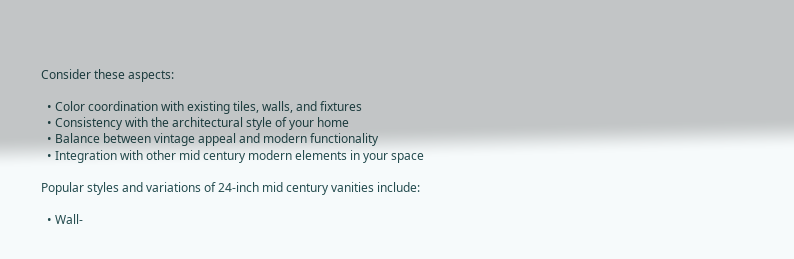Consider these aspects:

  • Color coordination with existing tiles, walls, and fixtures
  • Consistency with the architectural style of your home
  • Balance between vintage appeal and modern functionality
  • Integration with other mid century modern elements in your space

Popular styles and variations of 24-inch mid century vanities include:

  • Wall-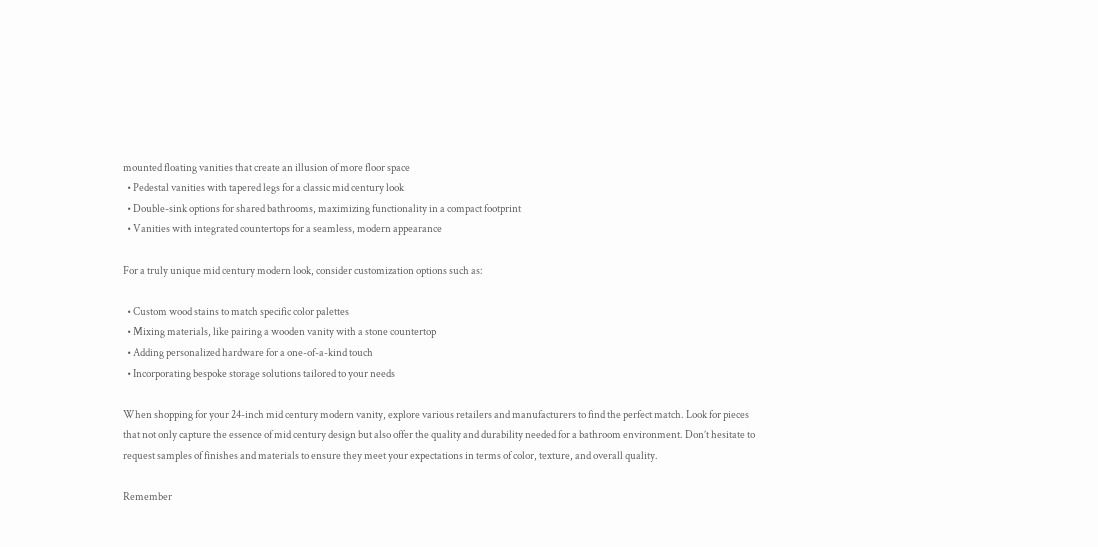mounted floating vanities that create an illusion of more floor space
  • Pedestal vanities with tapered legs for a classic mid century look
  • Double-sink options for shared bathrooms, maximizing functionality in a compact footprint
  • Vanities with integrated countertops for a seamless, modern appearance

For a truly unique mid century modern look, consider customization options such as:

  • Custom wood stains to match specific color palettes
  • Mixing materials, like pairing a wooden vanity with a stone countertop
  • Adding personalized hardware for a one-of-a-kind touch
  • Incorporating bespoke storage solutions tailored to your needs

When shopping for your 24-inch mid century modern vanity, explore various retailers and manufacturers to find the perfect match. Look for pieces that not only capture the essence of mid century design but also offer the quality and durability needed for a bathroom environment. Don’t hesitate to request samples of finishes and materials to ensure they meet your expectations in terms of color, texture, and overall quality.

Remember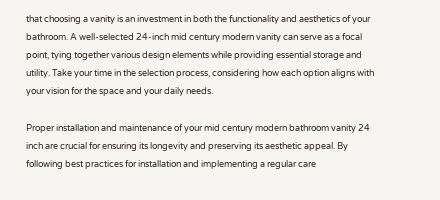that choosing a vanity is an investment in both the functionality and aesthetics of your bathroom. A well-selected 24-inch mid century modern vanity can serve as a focal point, tying together various design elements while providing essential storage and utility. Take your time in the selection process, considering how each option aligns with your vision for the space and your daily needs.

Proper installation and maintenance of your mid century modern bathroom vanity 24 inch are crucial for ensuring its longevity and preserving its aesthetic appeal. By following best practices for installation and implementing a regular care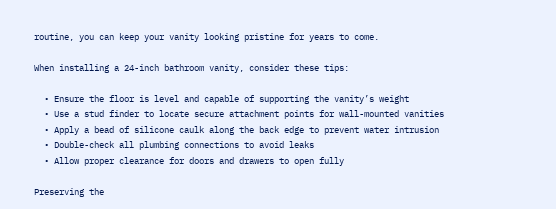routine, you can keep your vanity looking pristine for years to come.

When installing a 24-inch bathroom vanity, consider these tips:

  • Ensure the floor is level and capable of supporting the vanity’s weight
  • Use a stud finder to locate secure attachment points for wall-mounted vanities
  • Apply a bead of silicone caulk along the back edge to prevent water intrusion
  • Double-check all plumbing connections to avoid leaks
  • Allow proper clearance for doors and drawers to open fully

Preserving the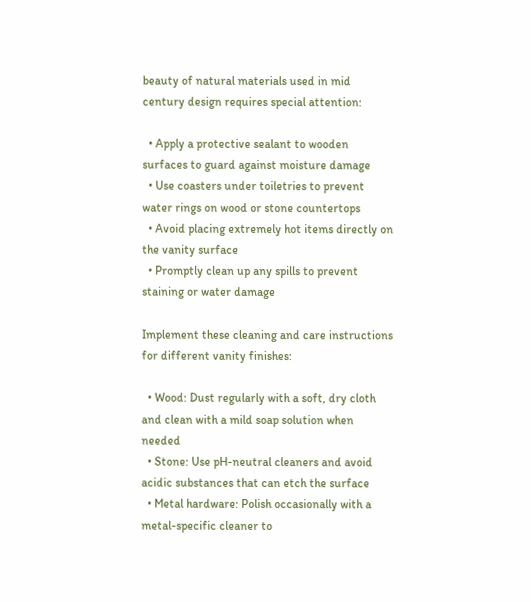beauty of natural materials used in mid century design requires special attention:

  • Apply a protective sealant to wooden surfaces to guard against moisture damage
  • Use coasters under toiletries to prevent water rings on wood or stone countertops
  • Avoid placing extremely hot items directly on the vanity surface
  • Promptly clean up any spills to prevent staining or water damage

Implement these cleaning and care instructions for different vanity finishes:

  • Wood: Dust regularly with a soft, dry cloth and clean with a mild soap solution when needed
  • Stone: Use pH-neutral cleaners and avoid acidic substances that can etch the surface
  • Metal hardware: Polish occasionally with a metal-specific cleaner to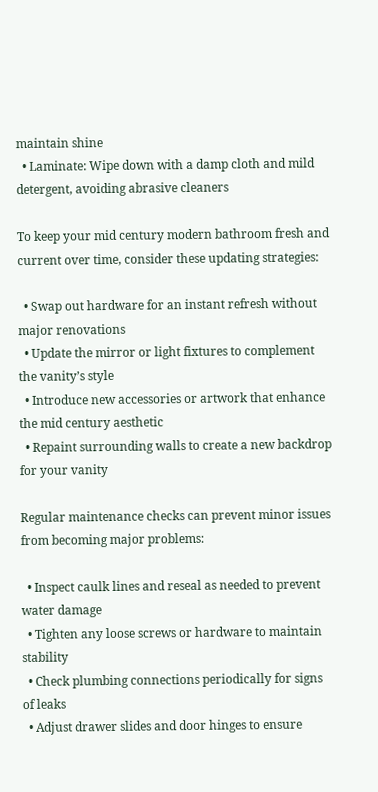maintain shine
  • Laminate: Wipe down with a damp cloth and mild detergent, avoiding abrasive cleaners

To keep your mid century modern bathroom fresh and current over time, consider these updating strategies:

  • Swap out hardware for an instant refresh without major renovations
  • Update the mirror or light fixtures to complement the vanity’s style
  • Introduce new accessories or artwork that enhance the mid century aesthetic
  • Repaint surrounding walls to create a new backdrop for your vanity

Regular maintenance checks can prevent minor issues from becoming major problems:

  • Inspect caulk lines and reseal as needed to prevent water damage
  • Tighten any loose screws or hardware to maintain stability
  • Check plumbing connections periodically for signs of leaks
  • Adjust drawer slides and door hinges to ensure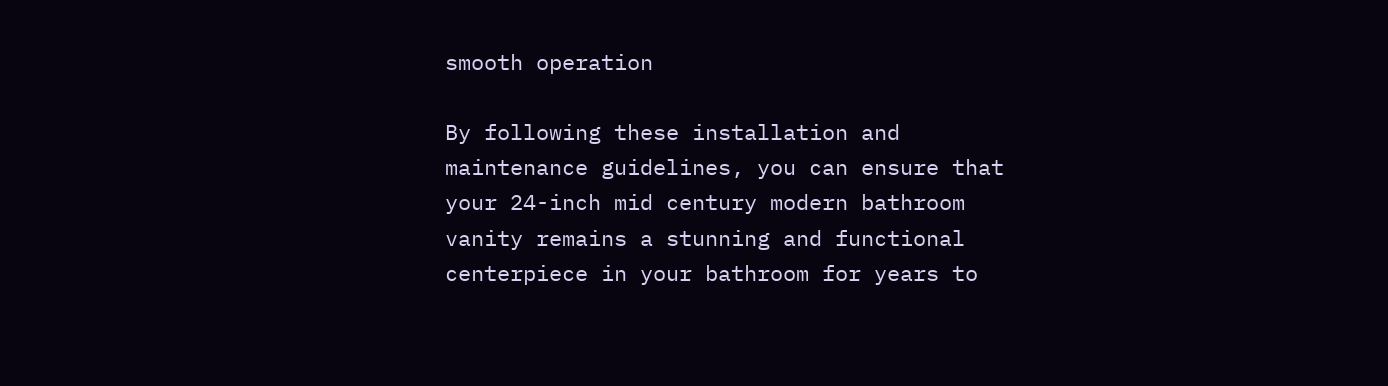smooth operation

By following these installation and maintenance guidelines, you can ensure that your 24-inch mid century modern bathroom vanity remains a stunning and functional centerpiece in your bathroom for years to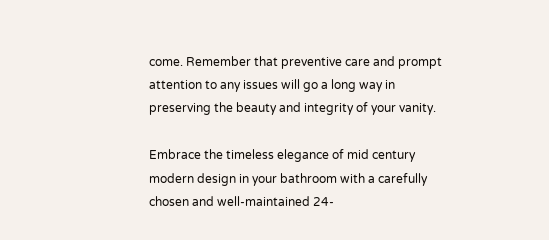come. Remember that preventive care and prompt attention to any issues will go a long way in preserving the beauty and integrity of your vanity.

Embrace the timeless elegance of mid century modern design in your bathroom with a carefully chosen and well-maintained 24-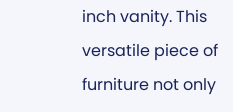inch vanity. This versatile piece of furniture not only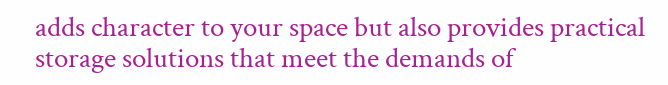adds character to your space but also provides practical storage solutions that meet the demands of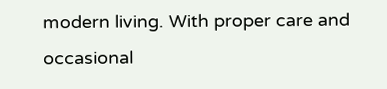modern living. With proper care and occasional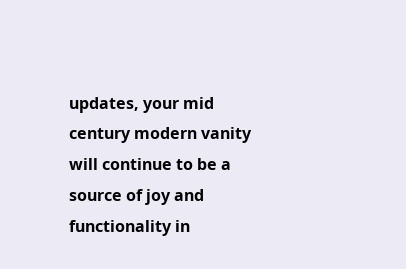updates, your mid century modern vanity will continue to be a source of joy and functionality in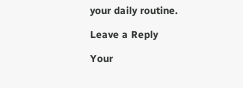your daily routine.

Leave a Reply

Your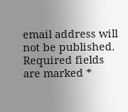email address will not be published. Required fields are marked *